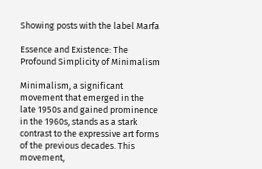Showing posts with the label Marfa

Essence and Existence: The Profound Simplicity of Minimalism

Minimalism, a significant movement that emerged in the late 1950s and gained prominence in the 1960s, stands as a stark contrast to the expressive art forms of the previous decades. This movement,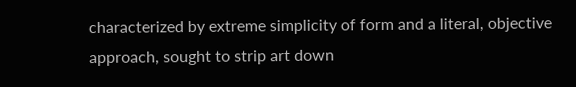characterized by extreme simplicity of form and a literal, objective approach, sought to strip art down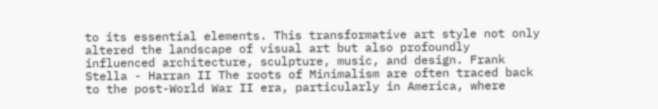to its essential elements. This transformative art style not only altered the landscape of visual art but also profoundly influenced architecture, sculpture, music, and design. Frank Stella - Harran II The roots of Minimalism are often traced back to the post-World War II era, particularly in America, where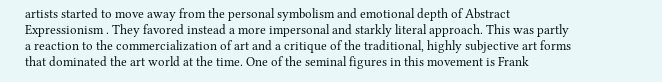artists started to move away from the personal symbolism and emotional depth of Abstract Expressionism . They favored instead a more impersonal and starkly literal approach. This was partly a reaction to the commercialization of art and a critique of the traditional, highly subjective art forms that dominated the art world at the time. One of the seminal figures in this movement is Frank